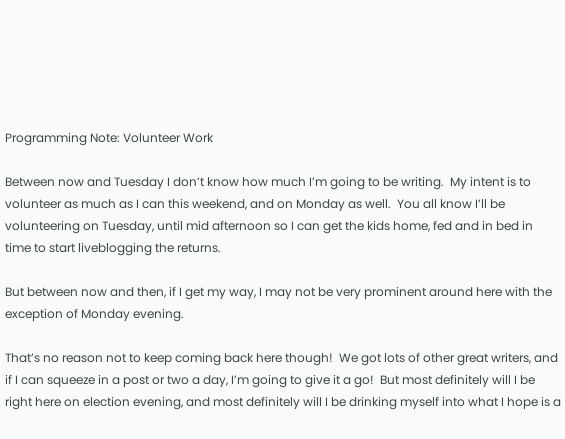Programming Note: Volunteer Work

Between now and Tuesday I don’t know how much I’m going to be writing.  My intent is to volunteer as much as I can this weekend, and on Monday as well.  You all know I’ll be volunteering on Tuesday, until mid afternoon so I can get the kids home, fed and in bed in time to start liveblogging the returns.

But between now and then, if I get my way, I may not be very prominent around here with the exception of Monday evening.

That’s no reason not to keep coming back here though!  We got lots of other great writers, and if I can squeeze in a post or two a day, I’m going to give it a go!  But most definitely will I be right here on election evening, and most definitely will I be drinking myself into what I hope is a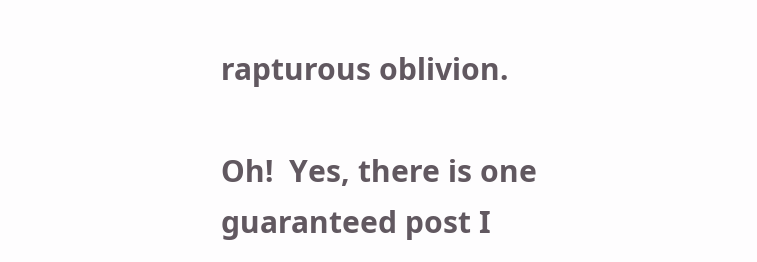rapturous oblivion.

Oh!  Yes, there is one guaranteed post I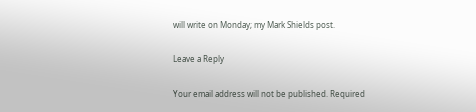will write on Monday; my Mark Shields post.

Leave a Reply

Your email address will not be published. Required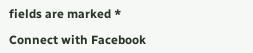fields are marked *

Connect with Facebook